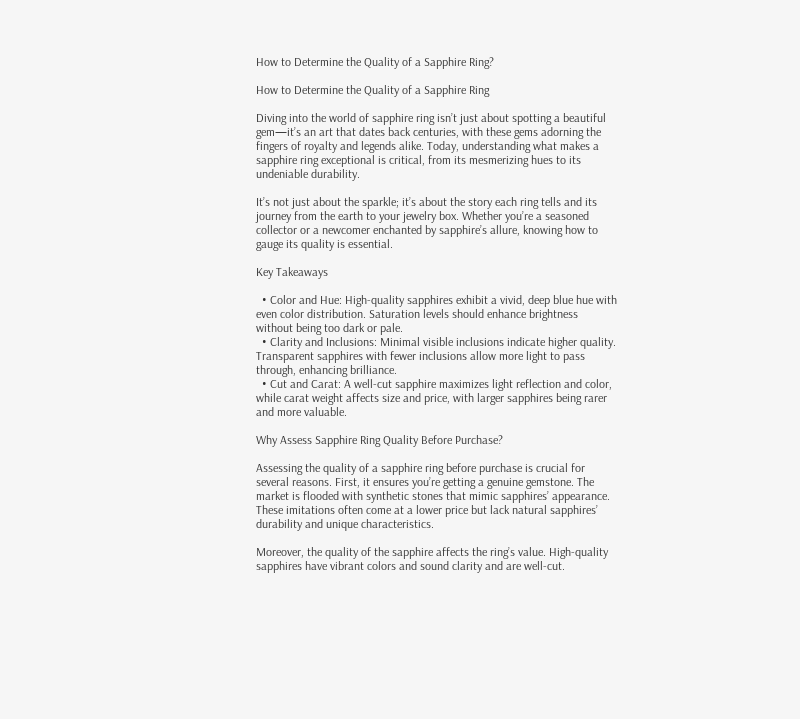How to Determine the Quality of a Sapphire Ring?

How to Determine the Quality of a Sapphire Ring

Diving into the world of sapphire ring isn’t just about spotting a beautiful gem—it’s an art that dates back centuries, with these gems adorning the fingers of royalty and legends alike. Today, understanding what makes a sapphire ring exceptional is critical, from its mesmerizing hues to its undeniable durability.

It’s not just about the sparkle; it’s about the story each ring tells and its journey from the earth to your jewelry box. Whether you’re a seasoned collector or a newcomer enchanted by sapphire’s allure, knowing how to gauge its quality is essential.

Key Takeaways

  • Color and Hue: High-quality sapphires exhibit a vivid, deep blue hue with even color distribution. Saturation levels should enhance brightness without being too dark or pale.
  • Clarity and Inclusions: Minimal visible inclusions indicate higher quality. Transparent sapphires with fewer inclusions allow more light to pass through, enhancing brilliance.
  • Cut and Carat: A well-cut sapphire maximizes light reflection and color, while carat weight affects size and price, with larger sapphires being rarer and more valuable.

Why Assess Sapphire Ring Quality Before Purchase?

Assessing the quality of a sapphire ring before purchase is crucial for several reasons. First, it ensures you’re getting a genuine gemstone. The market is flooded with synthetic stones that mimic sapphires’ appearance. These imitations often come at a lower price but lack natural sapphires’ durability and unique characteristics.

Moreover, the quality of the sapphire affects the ring’s value. High-quality sapphires have vibrant colors and sound clarity and are well-cut.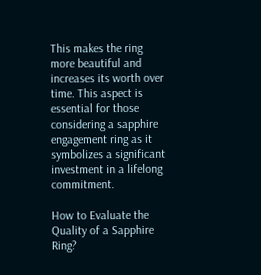This makes the ring more beautiful and increases its worth over time. This aspect is essential for those considering a sapphire engagement ring as it symbolizes a significant investment in a lifelong commitment.

How to Evaluate the Quality of a Sapphire Ring?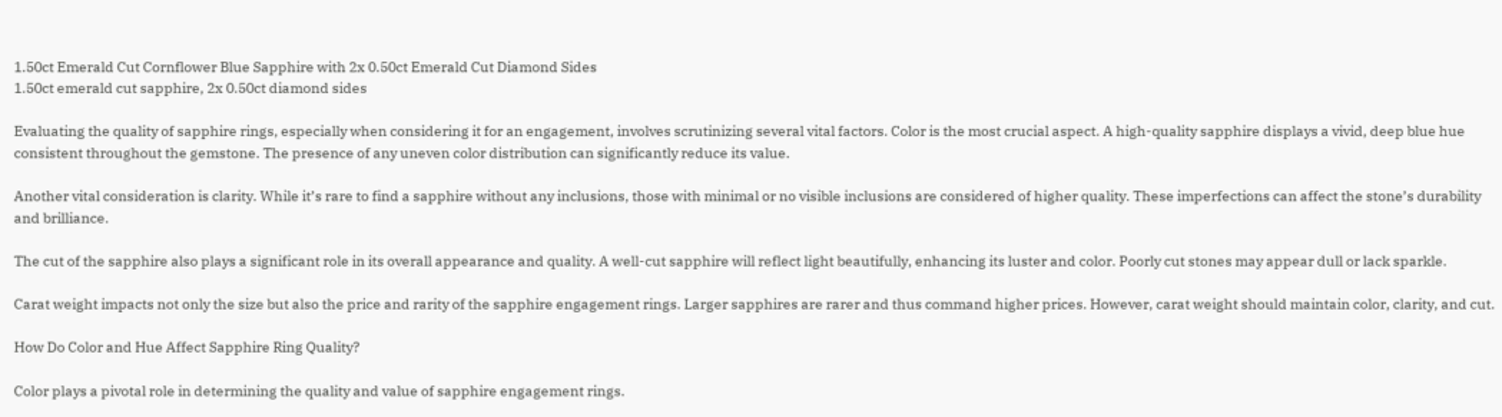1.50ct Emerald Cut Cornflower Blue Sapphire with 2x 0.50ct Emerald Cut Diamond Sides
1.50ct emerald cut sapphire, 2x 0.50ct diamond sides

Evaluating the quality of sapphire rings, especially when considering it for an engagement, involves scrutinizing several vital factors. Color is the most crucial aspect. A high-quality sapphire displays a vivid, deep blue hue consistent throughout the gemstone. The presence of any uneven color distribution can significantly reduce its value.

Another vital consideration is clarity. While it’s rare to find a sapphire without any inclusions, those with minimal or no visible inclusions are considered of higher quality. These imperfections can affect the stone’s durability and brilliance.

The cut of the sapphire also plays a significant role in its overall appearance and quality. A well-cut sapphire will reflect light beautifully, enhancing its luster and color. Poorly cut stones may appear dull or lack sparkle.

Carat weight impacts not only the size but also the price and rarity of the sapphire engagement rings. Larger sapphires are rarer and thus command higher prices. However, carat weight should maintain color, clarity, and cut.

How Do Color and Hue Affect Sapphire Ring Quality?

Color plays a pivotal role in determining the quality and value of sapphire engagement rings.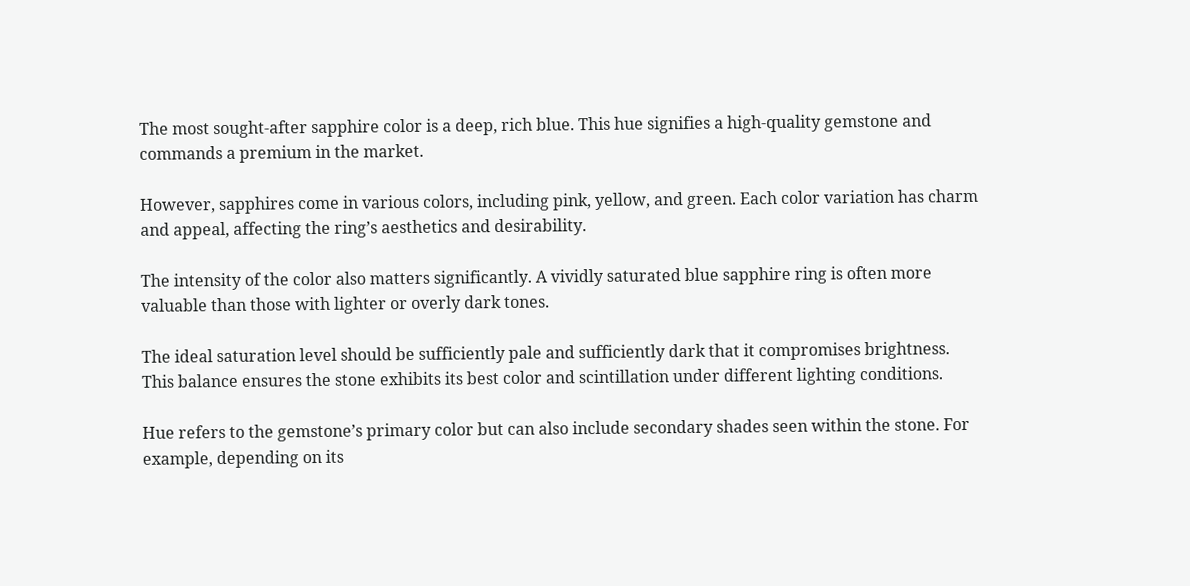The most sought-after sapphire color is a deep, rich blue. This hue signifies a high-quality gemstone and commands a premium in the market.

However, sapphires come in various colors, including pink, yellow, and green. Each color variation has charm and appeal, affecting the ring’s aesthetics and desirability.

The intensity of the color also matters significantly. A vividly saturated blue sapphire ring is often more valuable than those with lighter or overly dark tones.

The ideal saturation level should be sufficiently pale and sufficiently dark that it compromises brightness. This balance ensures the stone exhibits its best color and scintillation under different lighting conditions.

Hue refers to the gemstone’s primary color but can also include secondary shades seen within the stone. For example, depending on its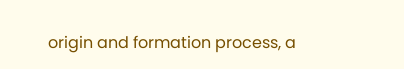origin and formation process, a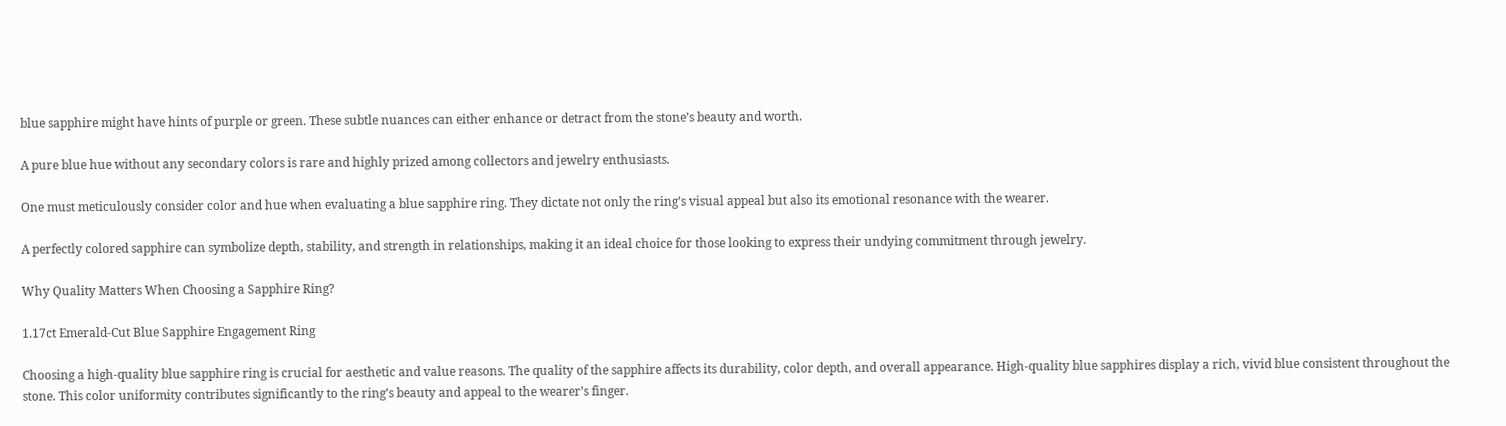blue sapphire might have hints of purple or green. These subtle nuances can either enhance or detract from the stone’s beauty and worth.

A pure blue hue without any secondary colors is rare and highly prized among collectors and jewelry enthusiasts.

One must meticulously consider color and hue when evaluating a blue sapphire ring. They dictate not only the ring’s visual appeal but also its emotional resonance with the wearer.

A perfectly colored sapphire can symbolize depth, stability, and strength in relationships, making it an ideal choice for those looking to express their undying commitment through jewelry.

Why Quality Matters When Choosing a Sapphire Ring?

1.17ct Emerald-Cut Blue Sapphire Engagement Ring

Choosing a high-quality blue sapphire ring is crucial for aesthetic and value reasons. The quality of the sapphire affects its durability, color depth, and overall appearance. High-quality blue sapphires display a rich, vivid blue consistent throughout the stone. This color uniformity contributes significantly to the ring’s beauty and appeal to the wearer’s finger.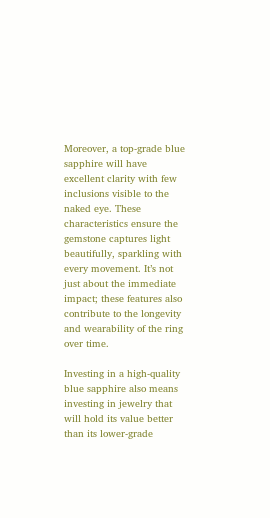Moreover, a top-grade blue sapphire will have excellent clarity with few inclusions visible to the naked eye. These characteristics ensure the gemstone captures light beautifully, sparkling with every movement. It’s not just about the immediate impact; these features also contribute to the longevity and wearability of the ring over time.

Investing in a high-quality blue sapphire also means investing in jewelry that will hold its value better than its lower-grade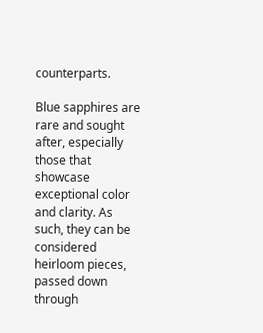counterparts.

Blue sapphires are rare and sought after, especially those that showcase exceptional color and clarity. As such, they can be considered heirloom pieces, passed down through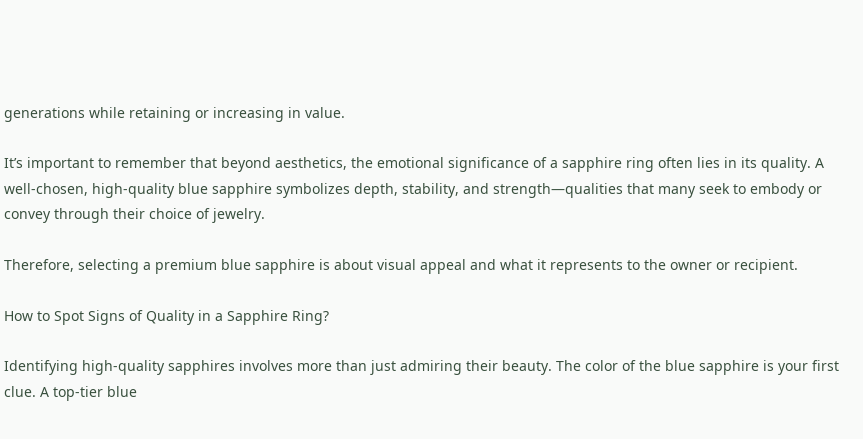generations while retaining or increasing in value.

It’s important to remember that beyond aesthetics, the emotional significance of a sapphire ring often lies in its quality. A well-chosen, high-quality blue sapphire symbolizes depth, stability, and strength—qualities that many seek to embody or convey through their choice of jewelry.

Therefore, selecting a premium blue sapphire is about visual appeal and what it represents to the owner or recipient.

How to Spot Signs of Quality in a Sapphire Ring?

Identifying high-quality sapphires involves more than just admiring their beauty. The color of the blue sapphire is your first clue. A top-tier blue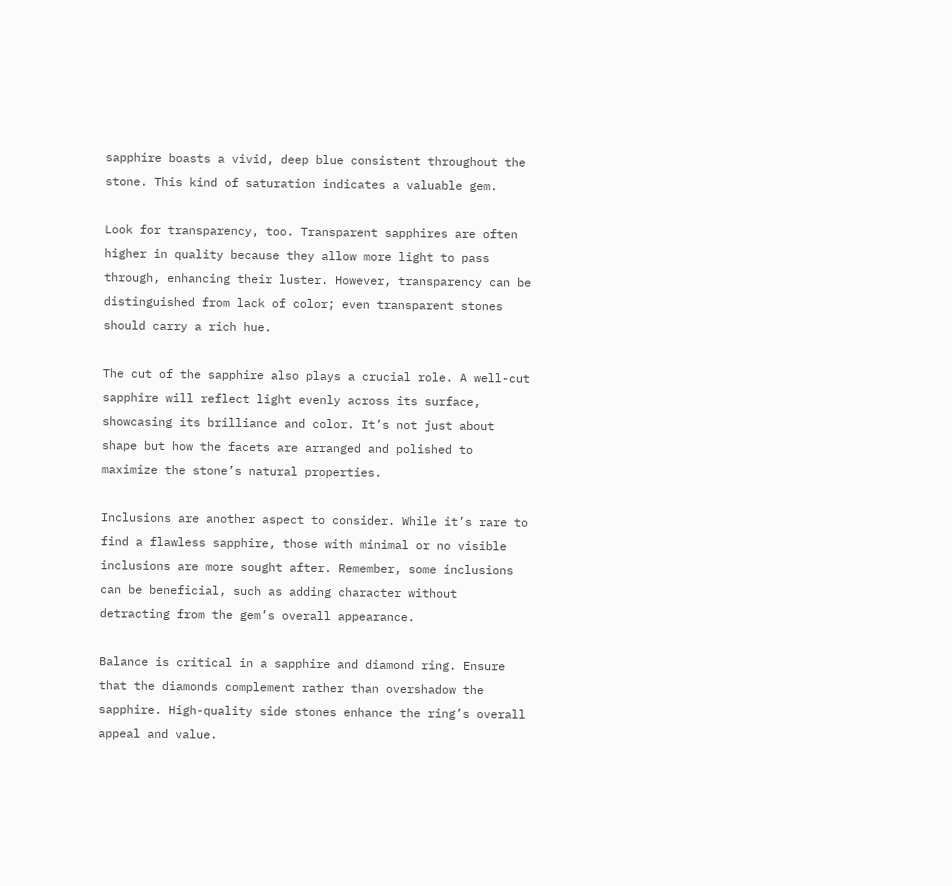sapphire boasts a vivid, deep blue consistent throughout the stone. This kind of saturation indicates a valuable gem.

Look for transparency, too. Transparent sapphires are often higher in quality because they allow more light to pass through, enhancing their luster. However, transparency can be distinguished from lack of color; even transparent stones should carry a rich hue.

The cut of the sapphire also plays a crucial role. A well-cut sapphire will reflect light evenly across its surface, showcasing its brilliance and color. It’s not just about shape but how the facets are arranged and polished to maximize the stone’s natural properties.

Inclusions are another aspect to consider. While it’s rare to find a flawless sapphire, those with minimal or no visible inclusions are more sought after. Remember, some inclusions can be beneficial, such as adding character without detracting from the gem’s overall appearance.

Balance is critical in a sapphire and diamond ring. Ensure that the diamonds complement rather than overshadow the sapphire. High-quality side stones enhance the ring’s overall appeal and value.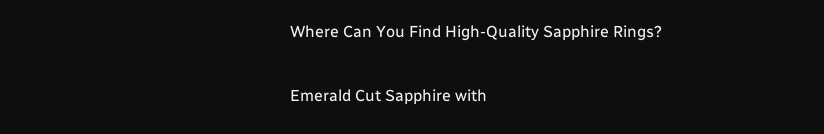Where Can You Find High-Quality Sapphire Rings?

Emerald Cut Sapphire with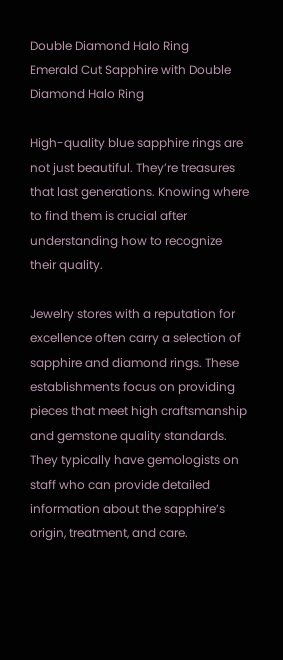Double Diamond Halo Ring
Emerald Cut Sapphire with Double Diamond Halo Ring

High-quality blue sapphire rings are not just beautiful. They’re treasures that last generations. Knowing where to find them is crucial after understanding how to recognize their quality.

Jewelry stores with a reputation for excellence often carry a selection of sapphire and diamond rings. These establishments focus on providing pieces that meet high craftsmanship and gemstone quality standards. They typically have gemologists on staff who can provide detailed information about the sapphire’s origin, treatment, and care.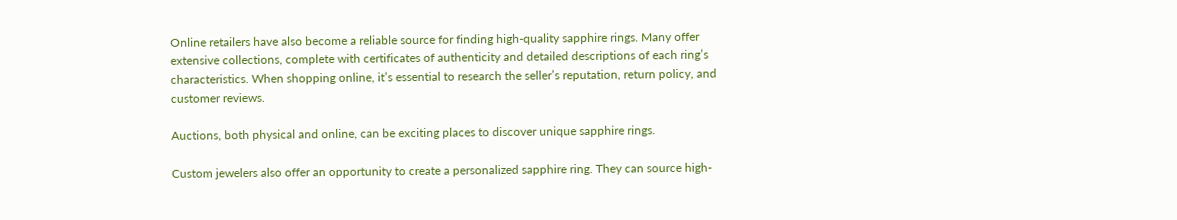Online retailers have also become a reliable source for finding high-quality sapphire rings. Many offer extensive collections, complete with certificates of authenticity and detailed descriptions of each ring’s characteristics. When shopping online, it’s essential to research the seller’s reputation, return policy, and customer reviews.

Auctions, both physical and online, can be exciting places to discover unique sapphire rings.

Custom jewelers also offer an opportunity to create a personalized sapphire ring. They can source high-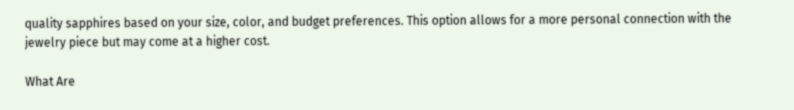quality sapphires based on your size, color, and budget preferences. This option allows for a more personal connection with the jewelry piece but may come at a higher cost.

What Are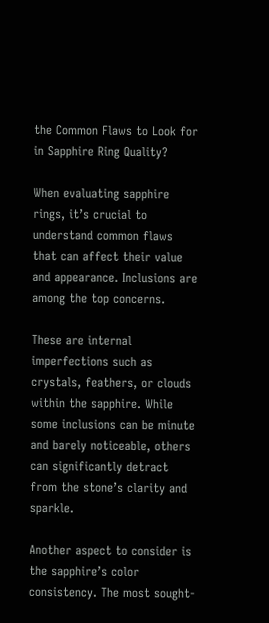the Common Flaws to Look for in Sapphire Ring Quality?

When evaluating sapphire rings, it’s crucial to understand common flaws that can affect their value and appearance. Inclusions are among the top concerns.

These are internal imperfections such as crystals, feathers, or clouds within the sapphire. While some inclusions can be minute and barely noticeable, others can significantly detract from the stone’s clarity and sparkle.

Another aspect to consider is the sapphire’s color consistency. The most sought-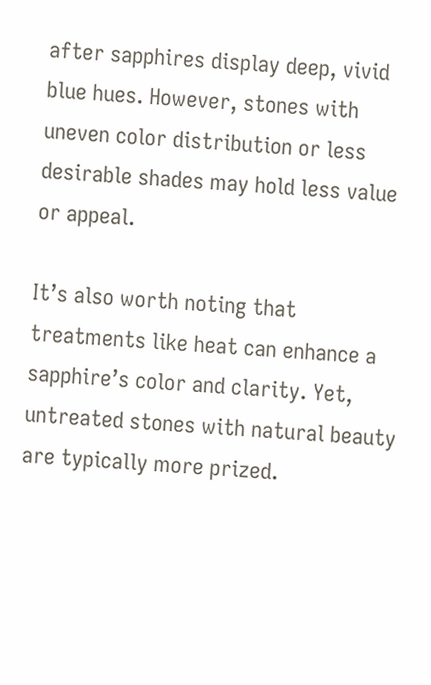after sapphires display deep, vivid blue hues. However, stones with uneven color distribution or less desirable shades may hold less value or appeal.

It’s also worth noting that treatments like heat can enhance a sapphire’s color and clarity. Yet, untreated stones with natural beauty are typically more prized.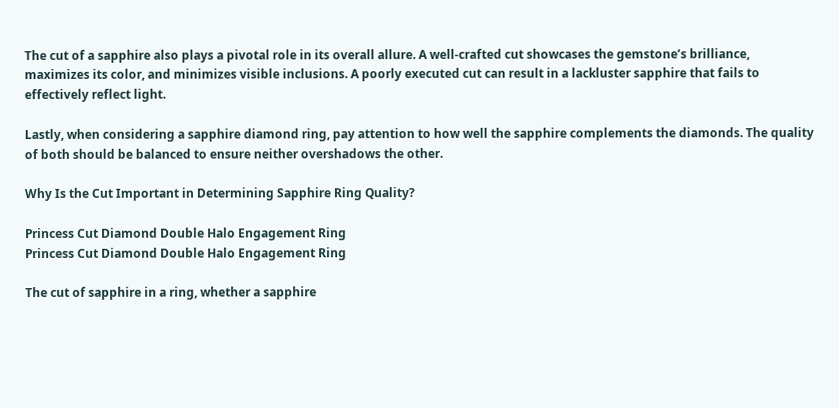The cut of a sapphire also plays a pivotal role in its overall allure. A well-crafted cut showcases the gemstone’s brilliance, maximizes its color, and minimizes visible inclusions. A poorly executed cut can result in a lackluster sapphire that fails to effectively reflect light.

Lastly, when considering a sapphire diamond ring, pay attention to how well the sapphire complements the diamonds. The quality of both should be balanced to ensure neither overshadows the other.

Why Is the Cut Important in Determining Sapphire Ring Quality?

Princess Cut Diamond Double Halo Engagement Ring
Princess Cut Diamond Double Halo Engagement Ring

The cut of sapphire in a ring, whether a sapphire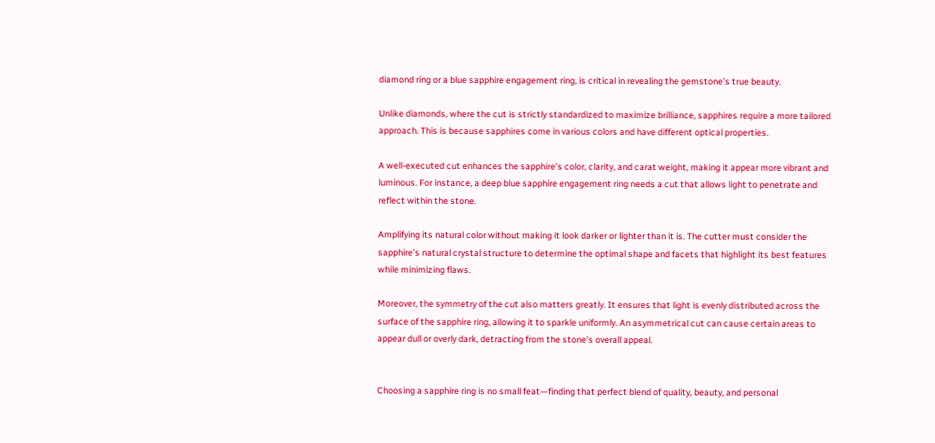diamond ring or a blue sapphire engagement ring, is critical in revealing the gemstone’s true beauty.

Unlike diamonds, where the cut is strictly standardized to maximize brilliance, sapphires require a more tailored approach. This is because sapphires come in various colors and have different optical properties.

A well-executed cut enhances the sapphire’s color, clarity, and carat weight, making it appear more vibrant and luminous. For instance, a deep blue sapphire engagement ring needs a cut that allows light to penetrate and reflect within the stone.

Amplifying its natural color without making it look darker or lighter than it is. The cutter must consider the sapphire’s natural crystal structure to determine the optimal shape and facets that highlight its best features while minimizing flaws.

Moreover, the symmetry of the cut also matters greatly. It ensures that light is evenly distributed across the surface of the sapphire ring, allowing it to sparkle uniformly. An asymmetrical cut can cause certain areas to appear dull or overly dark, detracting from the stone’s overall appeal.


Choosing a sapphire ring is no small feat—finding that perfect blend of quality, beauty, and personal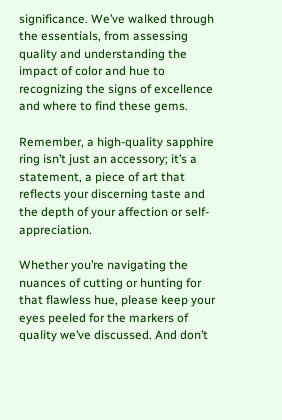significance. We’ve walked through the essentials, from assessing quality and understanding the impact of color and hue to recognizing the signs of excellence and where to find these gems.

Remember, a high-quality sapphire ring isn’t just an accessory; it’s a statement, a piece of art that reflects your discerning taste and the depth of your affection or self-appreciation.

Whether you’re navigating the nuances of cutting or hunting for that flawless hue, please keep your eyes peeled for the markers of quality we’ve discussed. And don’t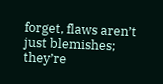forget, flaws aren’t just blemishes; they’re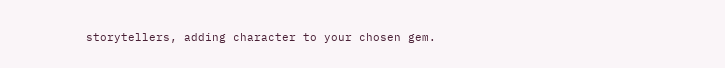storytellers, adding character to your chosen gem.